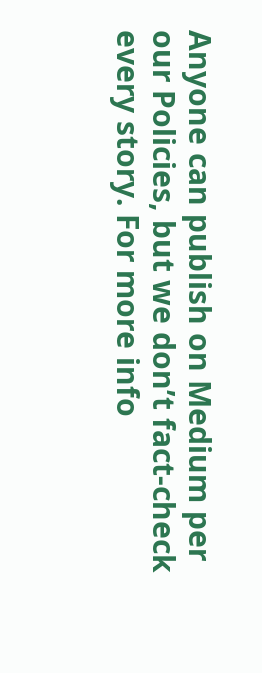Anyone can publish on Medium per our Policies, but we don’t fact-check every story. For more info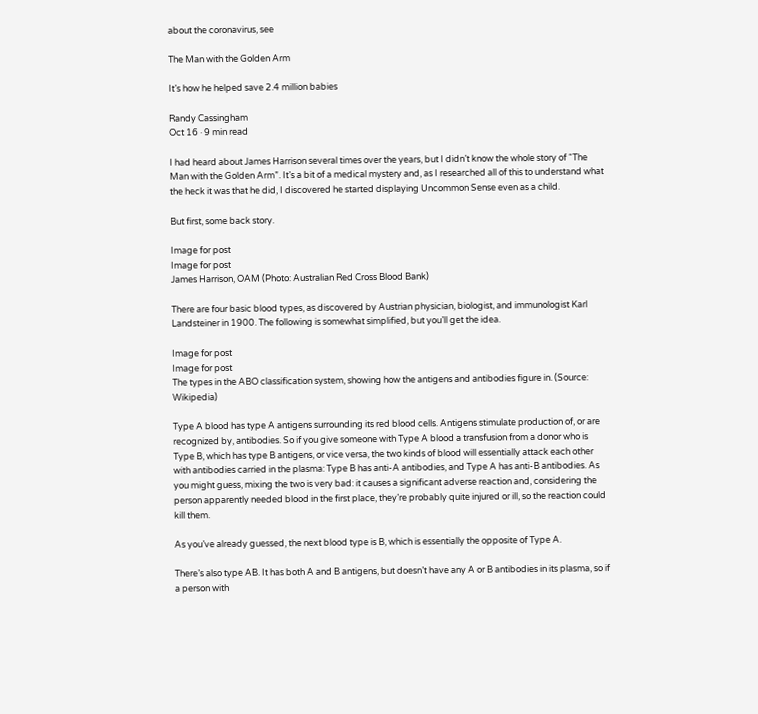about the coronavirus, see

The Man with the Golden Arm

It’s how he helped save 2.4 million babies

Randy Cassingham
Oct 16 · 9 min read

I had heard about James Harrison several times over the years, but I didn’t know the whole story of “The Man with the Golden Arm”. It’s a bit of a medical mystery and, as I researched all of this to understand what the heck it was that he did, I discovered he started displaying Uncommon Sense even as a child.

But first, some back story.

Image for post
Image for post
James Harrison, OAM (Photo: Australian Red Cross Blood Bank)

There are four basic blood types, as discovered by Austrian physician, biologist, and immunologist Karl Landsteiner in 1900. The following is somewhat simplified, but you’ll get the idea.

Image for post
Image for post
The types in the ABO classification system, showing how the antigens and antibodies figure in. (Source: Wikipedia)

Type A blood has type A antigens surrounding its red blood cells. Antigens stimulate production of, or are recognized by, antibodies. So if you give someone with Type A blood a transfusion from a donor who is Type B, which has type B antigens, or vice versa, the two kinds of blood will essentially attack each other with antibodies carried in the plasma: Type B has anti-A antibodies, and Type A has anti-B antibodies. As you might guess, mixing the two is very bad: it causes a significant adverse reaction and, considering the person apparently needed blood in the first place, they’re probably quite injured or ill, so the reaction could kill them.

As you’ve already guessed, the next blood type is B, which is essentially the opposite of Type A.

There’s also type AB. It has both A and B antigens, but doesn’t have any A or B antibodies in its plasma, so if a person with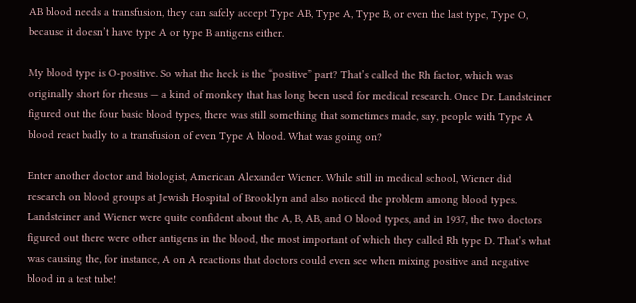AB blood needs a transfusion, they can safely accept Type AB, Type A, Type B, or even the last type, Type O, because it doesn’t have type A or type B antigens either.

My blood type is O-positive. So what the heck is the “positive” part? That’s called the Rh factor, which was originally short for rhesus — a kind of monkey that has long been used for medical research. Once Dr. Landsteiner figured out the four basic blood types, there was still something that sometimes made, say, people with Type A blood react badly to a transfusion of even Type A blood. What was going on?

Enter another doctor and biologist, American Alexander Wiener. While still in medical school, Wiener did research on blood groups at Jewish Hospital of Brooklyn and also noticed the problem among blood types. Landsteiner and Wiener were quite confident about the A, B, AB, and O blood types, and in 1937, the two doctors figured out there were other antigens in the blood, the most important of which they called Rh type D. That’s what was causing the, for instance, A on A reactions that doctors could even see when mixing positive and negative blood in a test tube!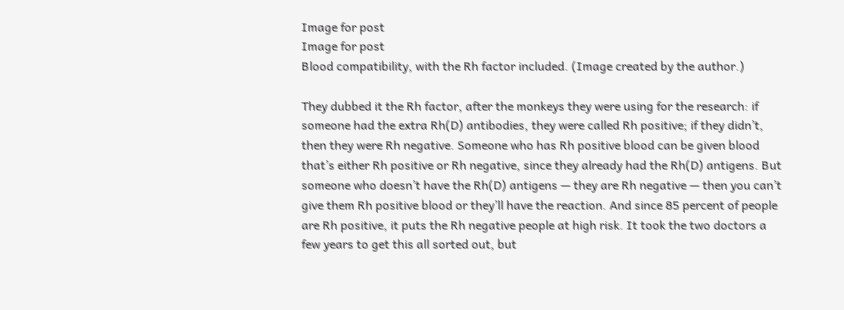Image for post
Image for post
Blood compatibility, with the Rh factor included. (Image created by the author.)

They dubbed it the Rh factor, after the monkeys they were using for the research: if someone had the extra Rh(D) antibodies, they were called Rh positive; if they didn’t, then they were Rh negative. Someone who has Rh positive blood can be given blood that’s either Rh positive or Rh negative, since they already had the Rh(D) antigens. But someone who doesn’t have the Rh(D) antigens — they are Rh negative — then you can’t give them Rh positive blood or they’ll have the reaction. And since 85 percent of people are Rh positive, it puts the Rh negative people at high risk. It took the two doctors a few years to get this all sorted out, but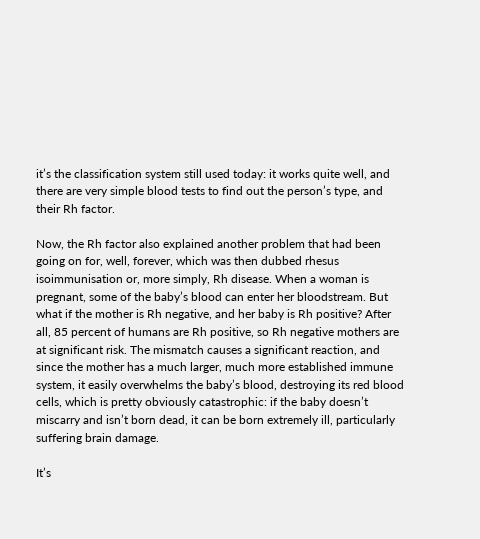it’s the classification system still used today: it works quite well, and there are very simple blood tests to find out the person’s type, and their Rh factor.

Now, the Rh factor also explained another problem that had been going on for, well, forever, which was then dubbed rhesus isoimmunisation or, more simply, Rh disease. When a woman is pregnant, some of the baby’s blood can enter her bloodstream. But what if the mother is Rh negative, and her baby is Rh positive? After all, 85 percent of humans are Rh positive, so Rh negative mothers are at significant risk. The mismatch causes a significant reaction, and since the mother has a much larger, much more established immune system, it easily overwhelms the baby’s blood, destroying its red blood cells, which is pretty obviously catastrophic: if the baby doesn’t miscarry and isn’t born dead, it can be born extremely ill, particularly suffering brain damage.

It’s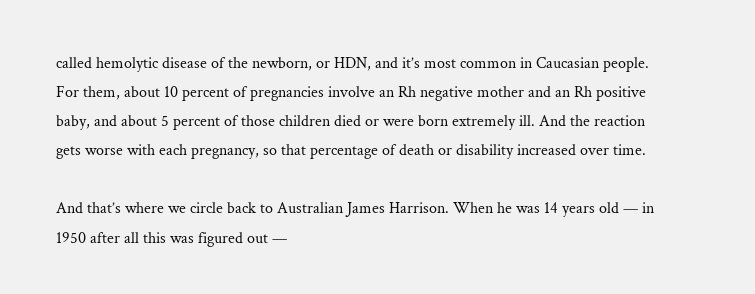called hemolytic disease of the newborn, or HDN, and it’s most common in Caucasian people. For them, about 10 percent of pregnancies involve an Rh negative mother and an Rh positive baby, and about 5 percent of those children died or were born extremely ill. And the reaction gets worse with each pregnancy, so that percentage of death or disability increased over time.

And that’s where we circle back to Australian James Harrison. When he was 14 years old — in 1950 after all this was figured out —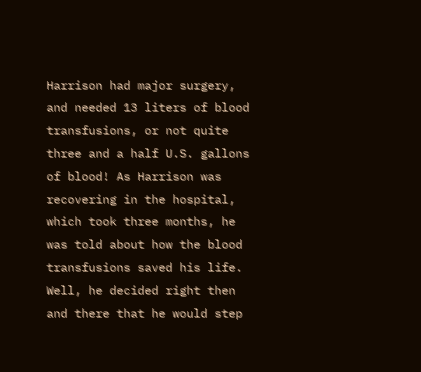Harrison had major surgery, and needed 13 liters of blood transfusions, or not quite three and a half U.S. gallons of blood! As Harrison was recovering in the hospital, which took three months, he was told about how the blood transfusions saved his life. Well, he decided right then and there that he would step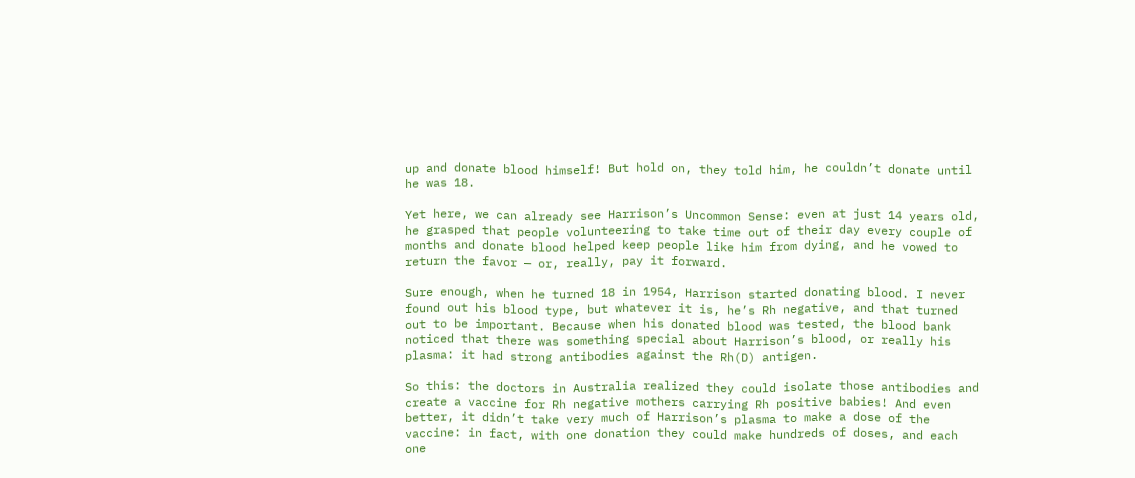up and donate blood himself! But hold on, they told him, he couldn’t donate until he was 18.

Yet here, we can already see Harrison’s Uncommon Sense: even at just 14 years old, he grasped that people volunteering to take time out of their day every couple of months and donate blood helped keep people like him from dying, and he vowed to return the favor — or, really, pay it forward.

Sure enough, when he turned 18 in 1954, Harrison started donating blood. I never found out his blood type, but whatever it is, he’s Rh negative, and that turned out to be important. Because when his donated blood was tested, the blood bank noticed that there was something special about Harrison’s blood, or really his plasma: it had strong antibodies against the Rh(D) antigen.

So this: the doctors in Australia realized they could isolate those antibodies and create a vaccine for Rh negative mothers carrying Rh positive babies! And even better, it didn’t take very much of Harrison’s plasma to make a dose of the vaccine: in fact, with one donation they could make hundreds of doses, and each one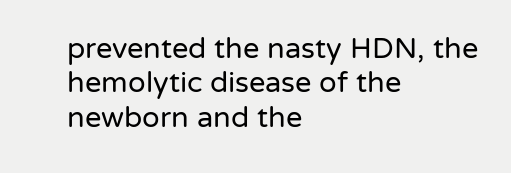prevented the nasty HDN, the hemolytic disease of the newborn and the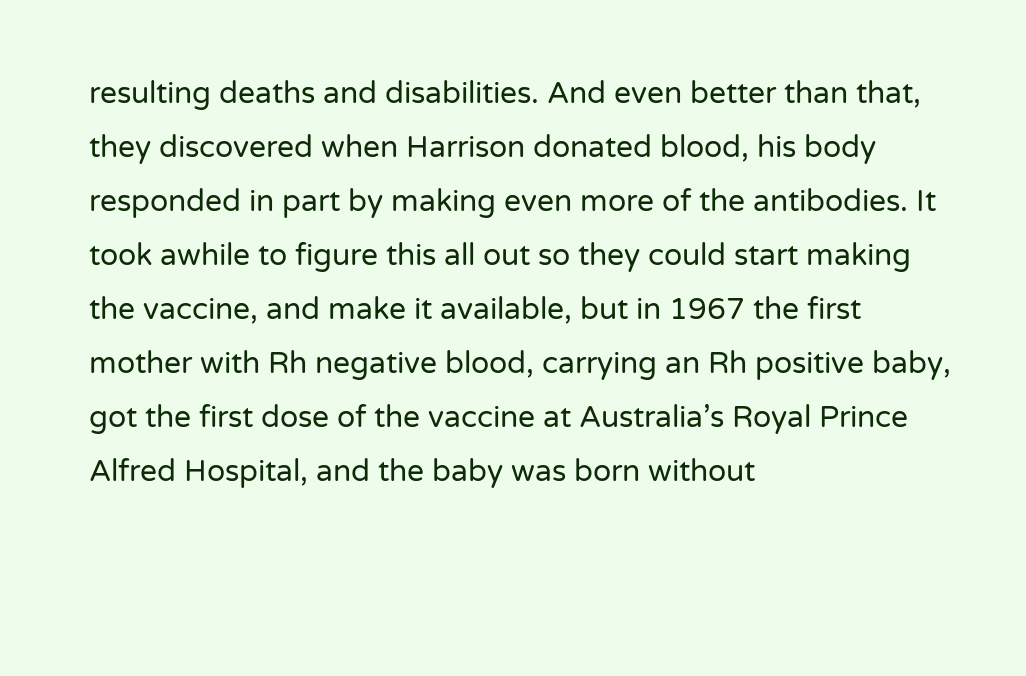resulting deaths and disabilities. And even better than that, they discovered when Harrison donated blood, his body responded in part by making even more of the antibodies. It took awhile to figure this all out so they could start making the vaccine, and make it available, but in 1967 the first mother with Rh negative blood, carrying an Rh positive baby, got the first dose of the vaccine at Australia’s Royal Prince Alfred Hospital, and the baby was born without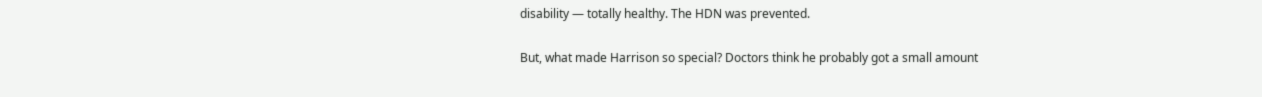disability — totally healthy. The HDN was prevented.

But, what made Harrison so special? Doctors think he probably got a small amount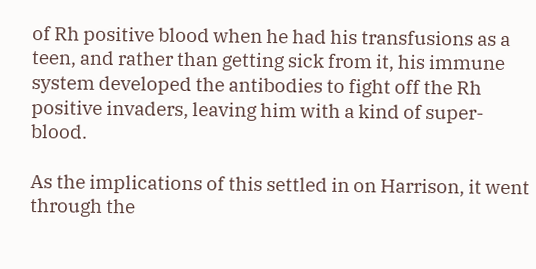of Rh positive blood when he had his transfusions as a teen, and rather than getting sick from it, his immune system developed the antibodies to fight off the Rh positive invaders, leaving him with a kind of super-blood.

As the implications of this settled in on Harrison, it went through the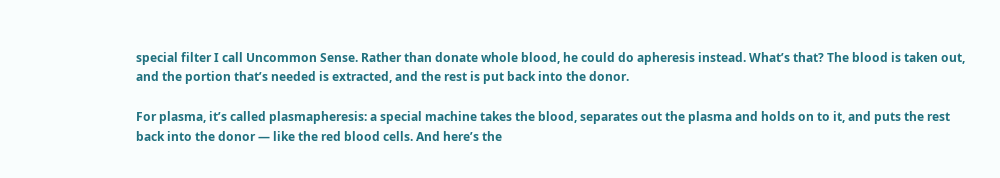special filter I call Uncommon Sense. Rather than donate whole blood, he could do apheresis instead. What’s that? The blood is taken out, and the portion that’s needed is extracted, and the rest is put back into the donor.

For plasma, it’s called plasmapheresis: a special machine takes the blood, separates out the plasma and holds on to it, and puts the rest back into the donor — like the red blood cells. And here’s the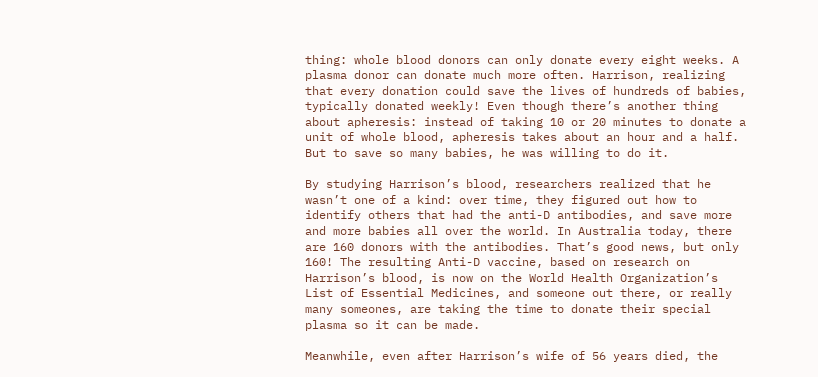thing: whole blood donors can only donate every eight weeks. A plasma donor can donate much more often. Harrison, realizing that every donation could save the lives of hundreds of babies, typically donated weekly! Even though there’s another thing about apheresis: instead of taking 10 or 20 minutes to donate a unit of whole blood, apheresis takes about an hour and a half. But to save so many babies, he was willing to do it.

By studying Harrison’s blood, researchers realized that he wasn’t one of a kind: over time, they figured out how to identify others that had the anti-D antibodies, and save more and more babies all over the world. In Australia today, there are 160 donors with the antibodies. That’s good news, but only 160! The resulting Anti-D vaccine, based on research on Harrison’s blood, is now on the World Health Organization’s List of Essential Medicines, and someone out there, or really many someones, are taking the time to donate their special plasma so it can be made.

Meanwhile, even after Harrison’s wife of 56 years died, the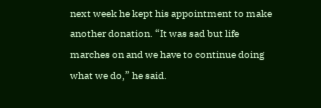next week he kept his appointment to make another donation. “It was sad but life marches on and we have to continue doing what we do,” he said.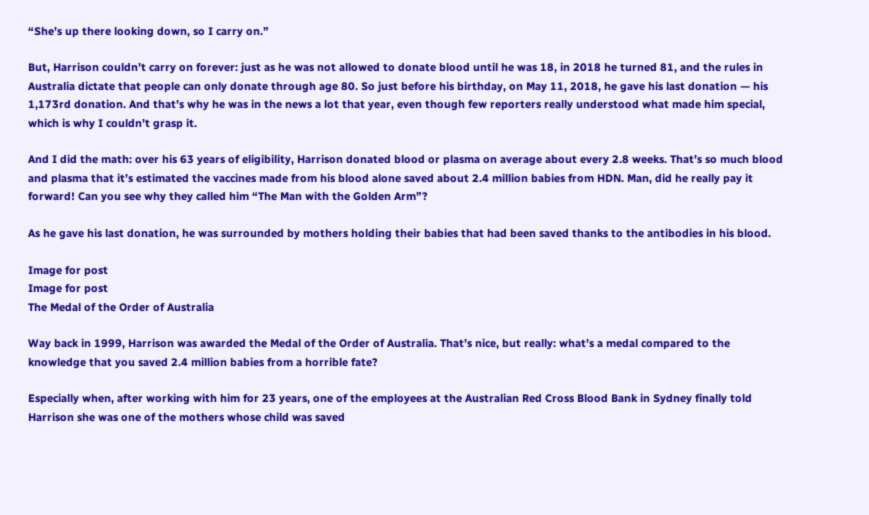“She’s up there looking down, so I carry on.”

But, Harrison couldn’t carry on forever: just as he was not allowed to donate blood until he was 18, in 2018 he turned 81, and the rules in Australia dictate that people can only donate through age 80. So just before his birthday, on May 11, 2018, he gave his last donation — his 1,173rd donation. And that’s why he was in the news a lot that year, even though few reporters really understood what made him special, which is why I couldn’t grasp it.

And I did the math: over his 63 years of eligibility, Harrison donated blood or plasma on average about every 2.8 weeks. That’s so much blood and plasma that it’s estimated the vaccines made from his blood alone saved about 2.4 million babies from HDN. Man, did he really pay it forward! Can you see why they called him “The Man with the Golden Arm”?

As he gave his last donation, he was surrounded by mothers holding their babies that had been saved thanks to the antibodies in his blood.

Image for post
Image for post
The Medal of the Order of Australia

Way back in 1999, Harrison was awarded the Medal of the Order of Australia. That’s nice, but really: what’s a medal compared to the knowledge that you saved 2.4 million babies from a horrible fate?

Especially when, after working with him for 23 years, one of the employees at the Australian Red Cross Blood Bank in Sydney finally told Harrison she was one of the mothers whose child was saved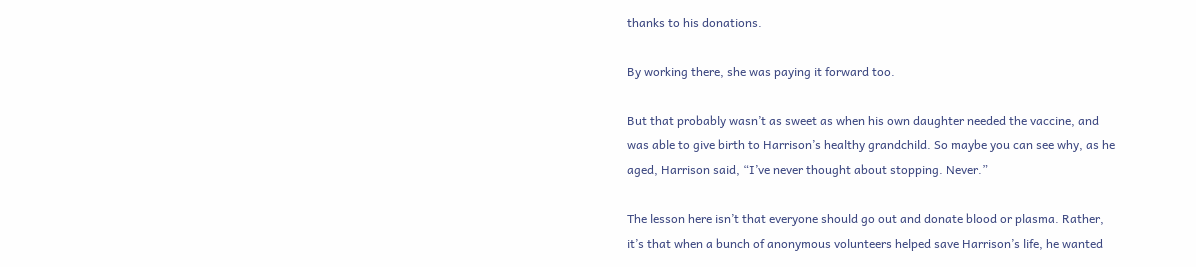thanks to his donations.

By working there, she was paying it forward too.

But that probably wasn’t as sweet as when his own daughter needed the vaccine, and was able to give birth to Harrison’s healthy grandchild. So maybe you can see why, as he aged, Harrison said, “I’ve never thought about stopping. Never.”

The lesson here isn’t that everyone should go out and donate blood or plasma. Rather, it’s that when a bunch of anonymous volunteers helped save Harrison’s life, he wanted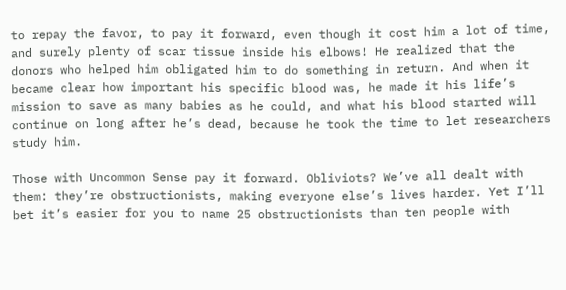to repay the favor, to pay it forward, even though it cost him a lot of time, and surely plenty of scar tissue inside his elbows! He realized that the donors who helped him obligated him to do something in return. And when it became clear how important his specific blood was, he made it his life’s mission to save as many babies as he could, and what his blood started will continue on long after he’s dead, because he took the time to let researchers study him.

Those with Uncommon Sense pay it forward. Obliviots? We’ve all dealt with them: they’re obstructionists, making everyone else’s lives harder. Yet I’ll bet it’s easier for you to name 25 obstructionists than ten people with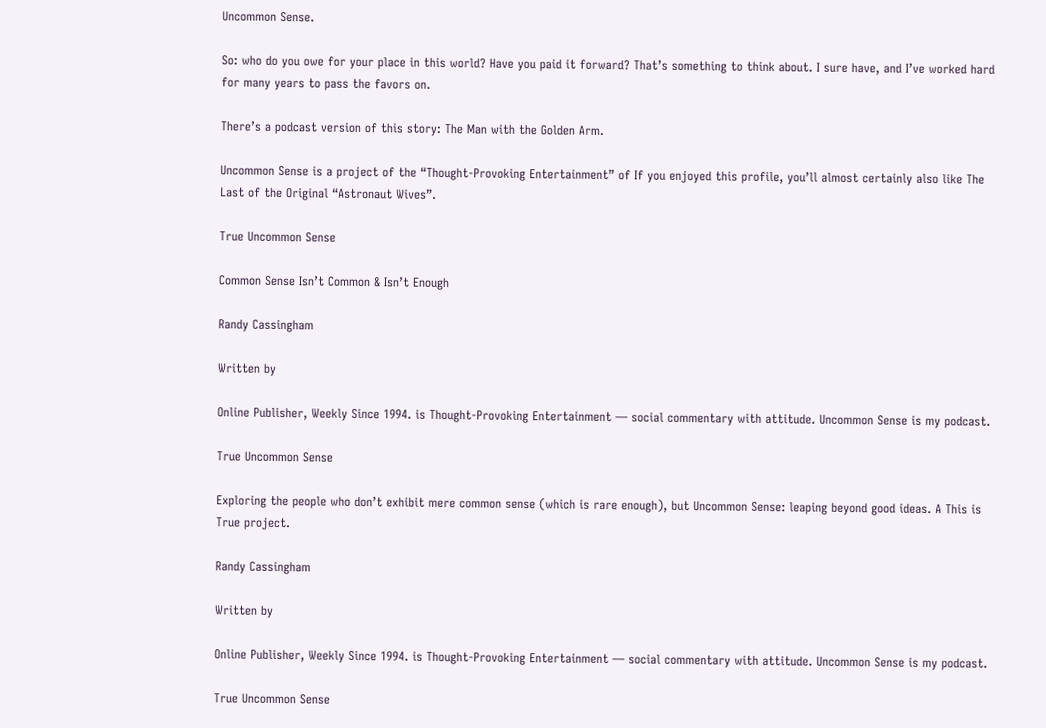Uncommon Sense.

So: who do you owe for your place in this world? Have you paid it forward? That’s something to think about. I sure have, and I’ve worked hard for many years to pass the favors on.

There’s a podcast version of this story: The Man with the Golden Arm.

Uncommon Sense is a project of the “Thought-Provoking Entertainment” of If you enjoyed this profile, you’ll almost certainly also like The Last of the Original “Astronaut Wives”.

True Uncommon Sense

Common Sense Isn’t Common & Isn’t Enough

Randy Cassingham

Written by

Online Publisher, Weekly Since 1994. is Thought-Provoking Entertainment — social commentary with attitude. Uncommon Sense is my podcast.

True Uncommon Sense

Exploring the people who don’t exhibit mere common sense (which is rare enough), but Uncommon Sense: leaping beyond good ideas. A This is True project.

Randy Cassingham

Written by

Online Publisher, Weekly Since 1994. is Thought-Provoking Entertainment — social commentary with attitude. Uncommon Sense is my podcast.

True Uncommon Sense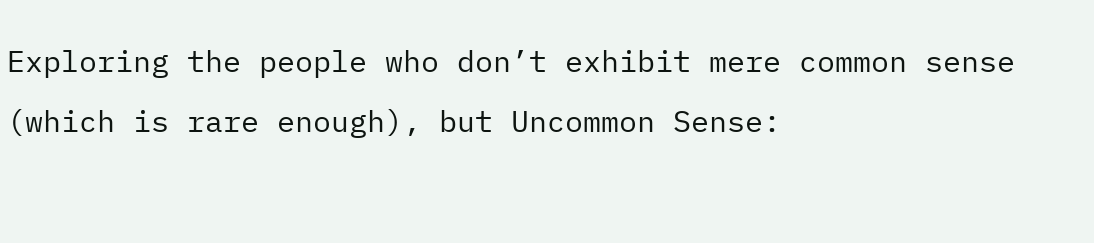Exploring the people who don’t exhibit mere common sense (which is rare enough), but Uncommon Sense: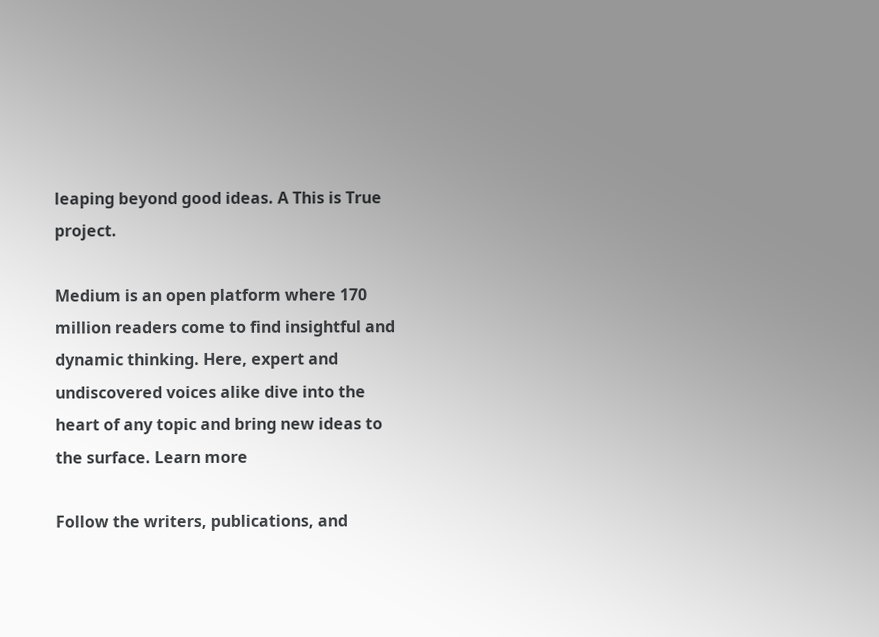leaping beyond good ideas. A This is True project.

Medium is an open platform where 170 million readers come to find insightful and dynamic thinking. Here, expert and undiscovered voices alike dive into the heart of any topic and bring new ideas to the surface. Learn more

Follow the writers, publications, and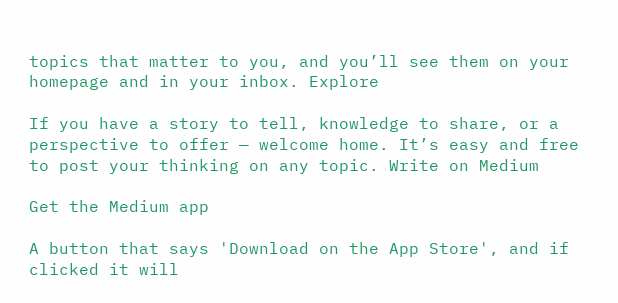topics that matter to you, and you’ll see them on your homepage and in your inbox. Explore

If you have a story to tell, knowledge to share, or a perspective to offer — welcome home. It’s easy and free to post your thinking on any topic. Write on Medium

Get the Medium app

A button that says 'Download on the App Store', and if clicked it will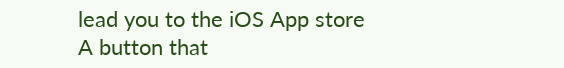lead you to the iOS App store
A button that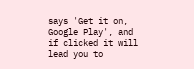says 'Get it on, Google Play', and if clicked it will lead you to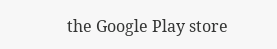the Google Play store